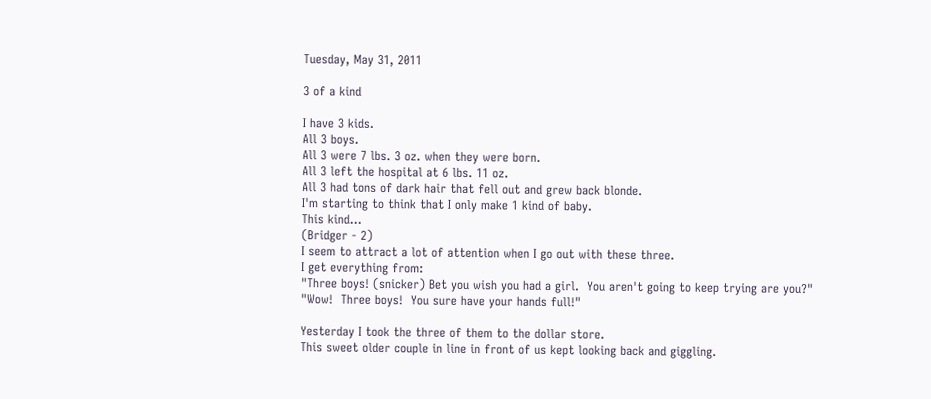Tuesday, May 31, 2011

3 of a kind

I have 3 kids.
All 3 boys.
All 3 were 7 lbs. 3 oz. when they were born.
All 3 left the hospital at 6 lbs. 11 oz.
All 3 had tons of dark hair that fell out and grew back blonde.
I'm starting to think that I only make 1 kind of baby.
This kind...
(Bridger - 2)
I seem to attract a lot of attention when I go out with these three.
I get everything from:
"Three boys! (snicker) Bet you wish you had a girl.  You aren't going to keep trying are you?"
"Wow!  Three boys!  You sure have your hands full!"

Yesterday I took the three of them to the dollar store.
This sweet older couple in line in front of us kept looking back and giggling.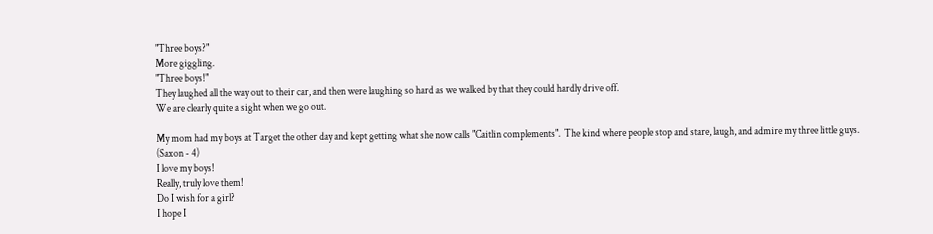"Three boys?"
More giggling.
"Three boys!"
They laughed all the way out to their car, and then were laughing so hard as we walked by that they could hardly drive off.
We are clearly quite a sight when we go out.

My mom had my boys at Target the other day and kept getting what she now calls "Caitlin complements".  The kind where people stop and stare, laugh, and admire my three little guys.
(Saxon - 4)
I love my boys!
Really, truly love them!
Do I wish for a girl?
I hope I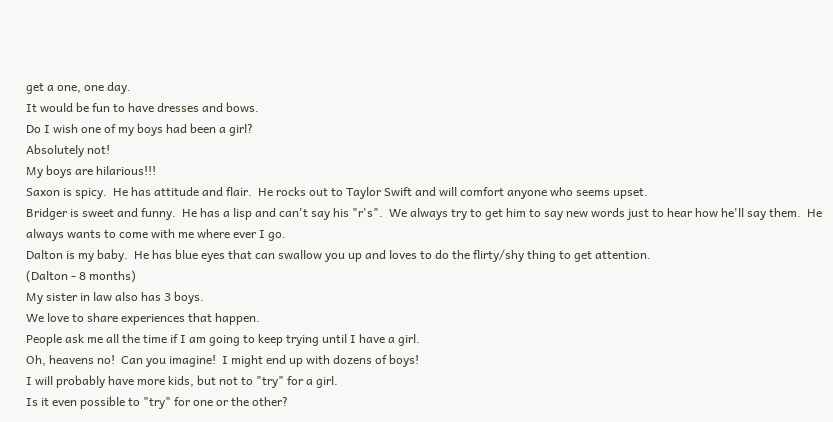get a one, one day.
It would be fun to have dresses and bows.
Do I wish one of my boys had been a girl?
Absolutely not!
My boys are hilarious!!!
Saxon is spicy.  He has attitude and flair.  He rocks out to Taylor Swift and will comfort anyone who seems upset.
Bridger is sweet and funny.  He has a lisp and can't say his "r's".  We always try to get him to say new words just to hear how he'll say them.  He always wants to come with me where ever I go.
Dalton is my baby.  He has blue eyes that can swallow you up and loves to do the flirty/shy thing to get attention.
(Dalton - 8 months)
My sister in law also has 3 boys.
We love to share experiences that happen.
People ask me all the time if I am going to keep trying until I have a girl.
Oh, heavens no!  Can you imagine!  I might end up with dozens of boys!
I will probably have more kids, but not to "try" for a girl.
Is it even possible to "try" for one or the other?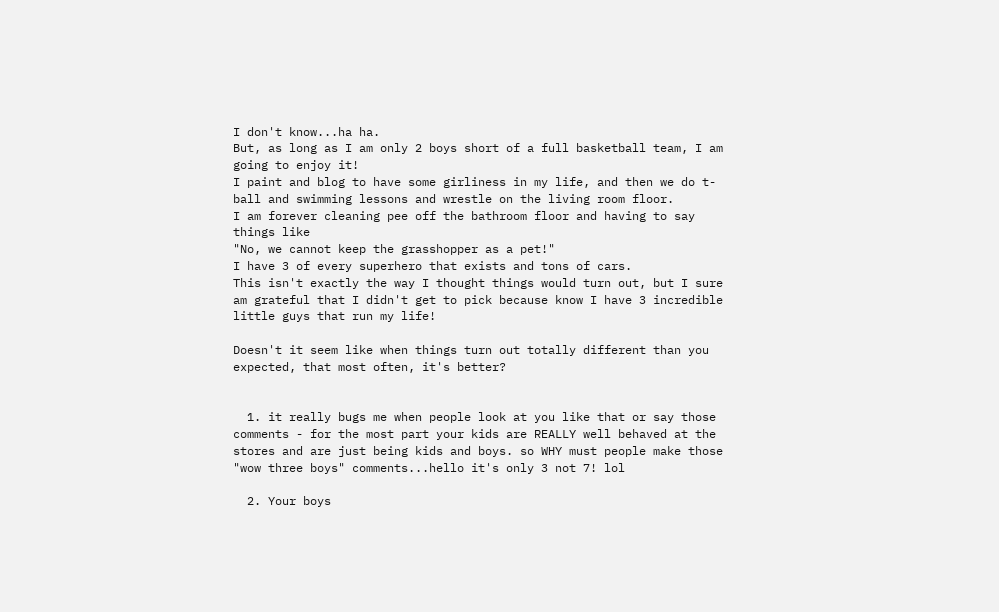I don't know...ha ha.
But, as long as I am only 2 boys short of a full basketball team, I am going to enjoy it!
I paint and blog to have some girliness in my life, and then we do t-ball and swimming lessons and wrestle on the living room floor.
I am forever cleaning pee off the bathroom floor and having to say things like
"No, we cannot keep the grasshopper as a pet!"
I have 3 of every superhero that exists and tons of cars.
This isn't exactly the way I thought things would turn out, but I sure am grateful that I didn't get to pick because know I have 3 incredible little guys that run my life!

Doesn't it seem like when things turn out totally different than you expected, that most often, it's better?


  1. it really bugs me when people look at you like that or say those comments - for the most part your kids are REALLY well behaved at the stores and are just being kids and boys. so WHY must people make those "wow three boys" comments...hello it's only 3 not 7! lol

  2. Your boys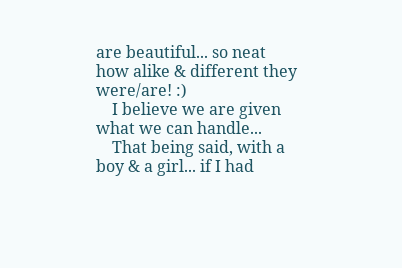are beautiful... so neat how alike & different they were/are! :)
    I believe we are given what we can handle...
    That being said, with a boy & a girl... if I had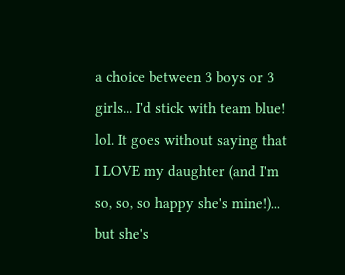a choice between 3 boys or 3 girls... I'd stick with team blue! lol. It goes without saying that I LOVE my daughter (and I'm so, so, so happy she's mine!)... but she's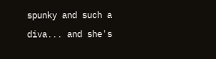spunky and such a diva... and she's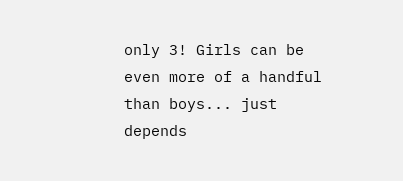only 3! Girls can be even more of a handful than boys... just depends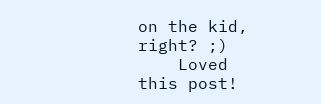on the kid, right? ;)
    Loved this post!